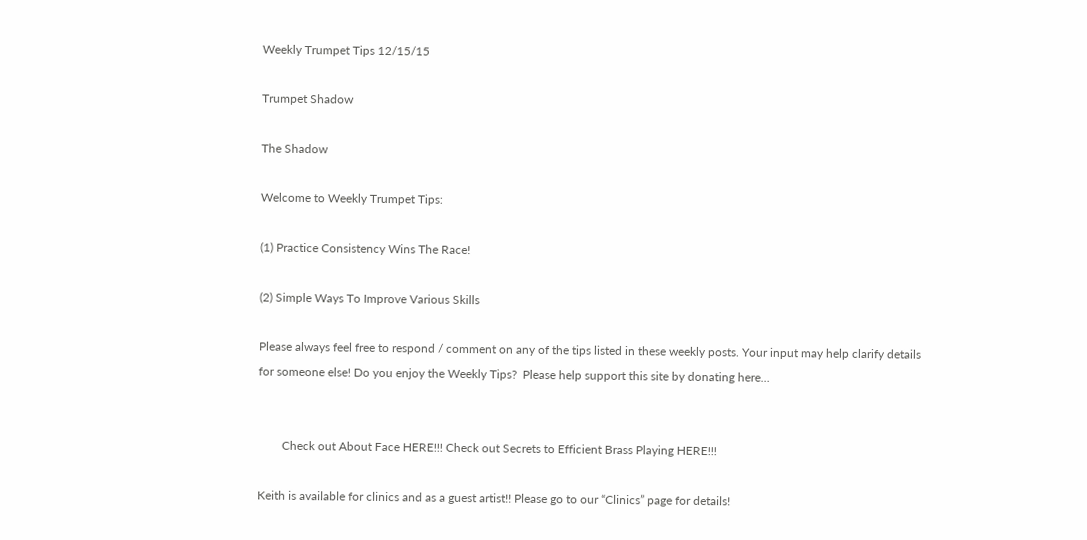Weekly Trumpet Tips 12/15/15

Trumpet Shadow

The Shadow

Welcome to Weekly Trumpet Tips:

(1) Practice Consistency Wins The Race!

(2) Simple Ways To Improve Various Skills

Please always feel free to respond / comment on any of the tips listed in these weekly posts. Your input may help clarify details for someone else! Do you enjoy the Weekly Tips?  Please help support this site by donating here…


        Check out About Face HERE!!! Check out Secrets to Efficient Brass Playing HERE!!!

Keith is available for clinics and as a guest artist!! Please go to our “Clinics” page for details!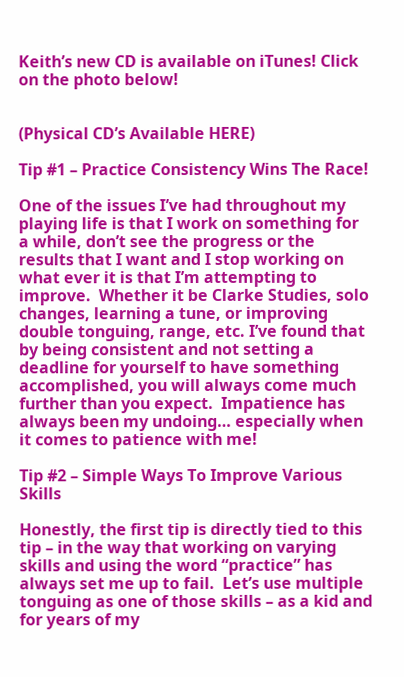Keith’s new CD is available on iTunes! Click on the photo below!


(Physical CD’s Available HERE)

Tip #1 – Practice Consistency Wins The Race!

One of the issues I’ve had throughout my playing life is that I work on something for a while, don’t see the progress or the results that I want and I stop working on what ever it is that I’m attempting to improve.  Whether it be Clarke Studies, solo changes, learning a tune, or improving double tonguing, range, etc. I’ve found that by being consistent and not setting a deadline for yourself to have something accomplished, you will always come much further than you expect.  Impatience has always been my undoing… especially when it comes to patience with me!

Tip #2 – Simple Ways To Improve Various Skills

Honestly, the first tip is directly tied to this tip – in the way that working on varying skills and using the word “practice” has always set me up to fail.  Let’s use multiple tonguing as one of those skills – as a kid and for years of my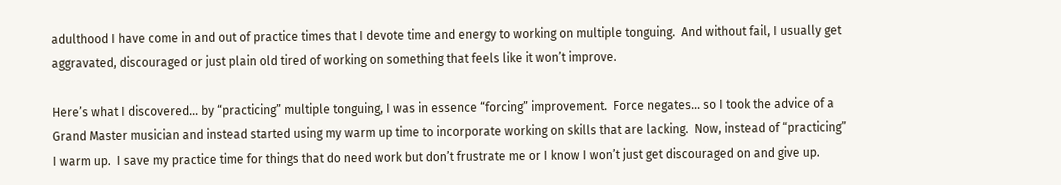adulthood I have come in and out of practice times that I devote time and energy to working on multiple tonguing.  And without fail, I usually get aggravated, discouraged or just plain old tired of working on something that feels like it won’t improve.

Here’s what I discovered… by “practicing” multiple tonguing, I was in essence “forcing” improvement.  Force negates… so I took the advice of a Grand Master musician and instead started using my warm up time to incorporate working on skills that are lacking.  Now, instead of “practicing” I warm up.  I save my practice time for things that do need work but don’t frustrate me or I know I won’t just get discouraged on and give up.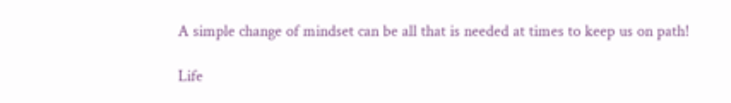A simple change of mindset can be all that is needed at times to keep us on path!

Life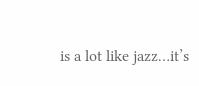is a lot like jazz…it’s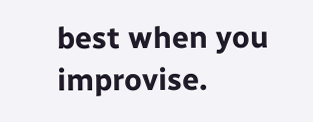best when you improvise.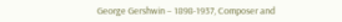George Gershwin – 1898-1937, Composer and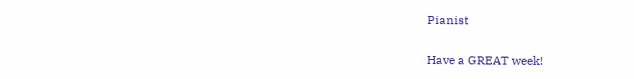Pianist

Have a GREAT week!